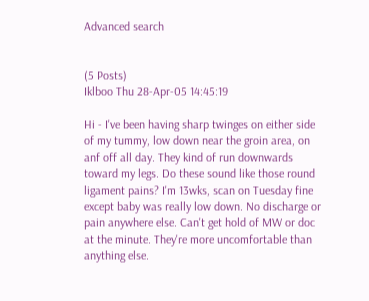Advanced search


(5 Posts)
Iklboo Thu 28-Apr-05 14:45:19

Hi - I've been having sharp twinges on either side of my tummy, low down near the groin area, on anf off all day. They kind of run downwards toward my legs. Do these sound like those round ligament pains? I'm 13wks, scan on Tuesday fine except baby was really low down. No discharge or pain anywhere else. Can't get hold of MW or doc at the minute. They're more uncomfortable than anything else.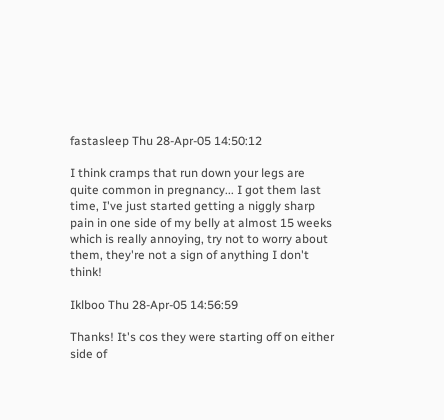fastasleep Thu 28-Apr-05 14:50:12

I think cramps that run down your legs are quite common in pregnancy... I got them last time, I've just started getting a niggly sharp pain in one side of my belly at almost 15 weeks which is really annoying, try not to worry about them, they're not a sign of anything I don't think!

Iklboo Thu 28-Apr-05 14:56:59

Thanks! It's cos they were starting off on either side of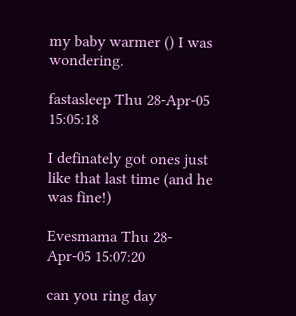my baby warmer () I was wondering.

fastasleep Thu 28-Apr-05 15:05:18

I definately got ones just like that last time (and he was fine!)

Evesmama Thu 28-Apr-05 15:07:20

can you ring day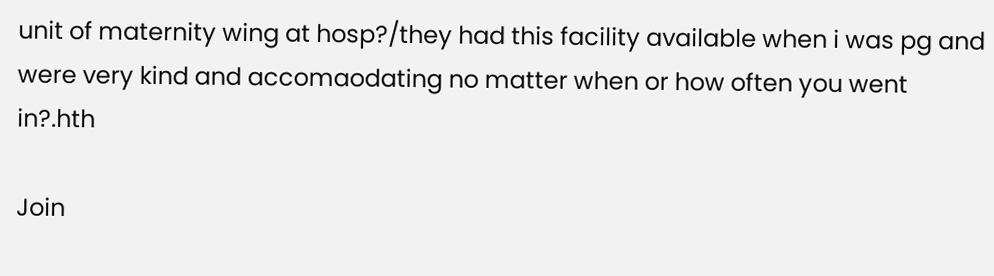unit of maternity wing at hosp?/they had this facility available when i was pg and were very kind and accomaodating no matter when or how often you went in?.hth

Join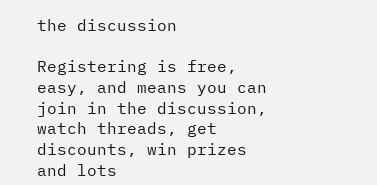the discussion

Registering is free, easy, and means you can join in the discussion, watch threads, get discounts, win prizes and lots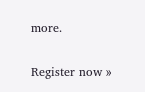more.

Register now »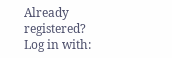Already registered? Log in with: